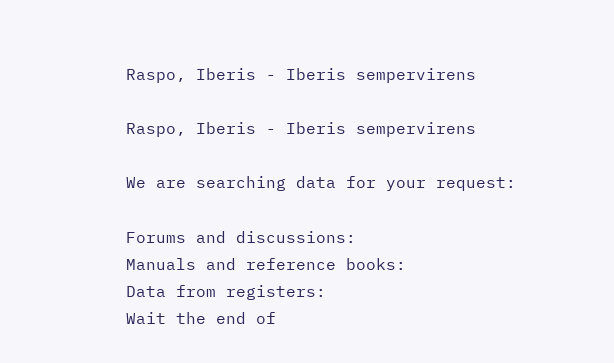Raspo, Iberis - Iberis sempervirens

Raspo, Iberis - Iberis sempervirens

We are searching data for your request:

Forums and discussions:
Manuals and reference books:
Data from registers:
Wait the end of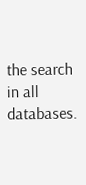the search in all databases.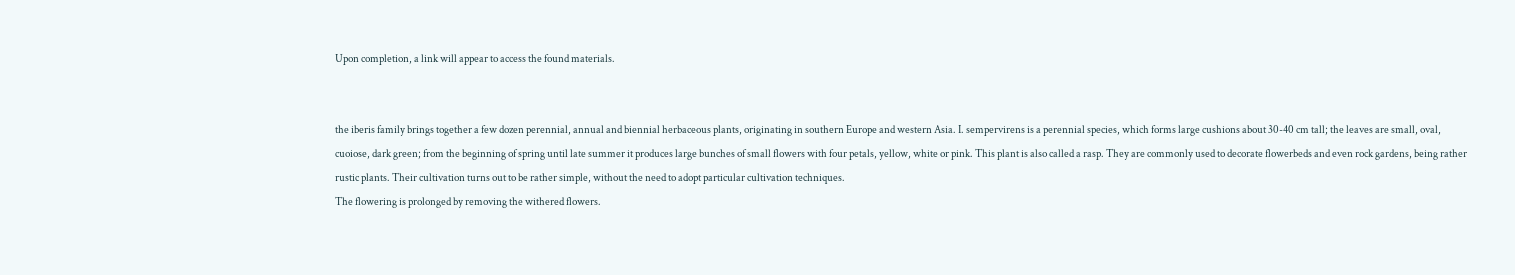Upon completion, a link will appear to access the found materials.


the iberis family brings together a few dozen perennial, annual and biennial herbaceous plants, originating in southern Europe and western Asia. I. sempervirens is a perennial species, which forms large cushions about 30-40 cm tall; the leaves are small, oval, cuoiose, dark green; from the beginning of spring until late summer it produces large bunches of small flowers with four petals, yellow, white or pink. This plant is also called a rasp. They are commonly used to decorate flowerbeds and even rock gardens, being rather rustic plants. Their cultivation turns out to be rather simple, without the need to adopt particular cultivation techniques.
The flowering is prolonged by removing the withered flowers.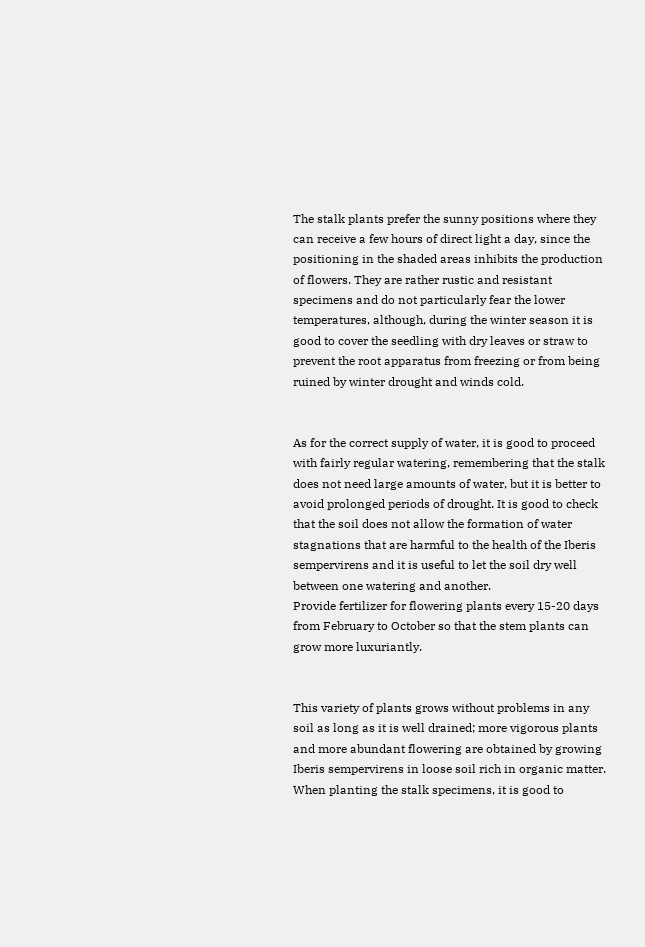The stalk plants prefer the sunny positions where they can receive a few hours of direct light a day, since the positioning in the shaded areas inhibits the production of flowers. They are rather rustic and resistant specimens and do not particularly fear the lower temperatures, although, during the winter season it is good to cover the seedling with dry leaves or straw to prevent the root apparatus from freezing or from being ruined by winter drought and winds cold.


As for the correct supply of water, it is good to proceed with fairly regular watering, remembering that the stalk does not need large amounts of water, but it is better to avoid prolonged periods of drought. It is good to check that the soil does not allow the formation of water stagnations that are harmful to the health of the Iberis sempervirens and it is useful to let the soil dry well between one watering and another.
Provide fertilizer for flowering plants every 15-20 days from February to October so that the stem plants can grow more luxuriantly.


This variety of plants grows without problems in any soil as long as it is well drained; more vigorous plants and more abundant flowering are obtained by growing Iberis sempervirens in loose soil rich in organic matter.
When planting the stalk specimens, it is good to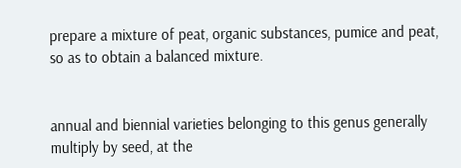prepare a mixture of peat, organic substances, pumice and peat, so as to obtain a balanced mixture.


annual and biennial varieties belonging to this genus generally multiply by seed, at the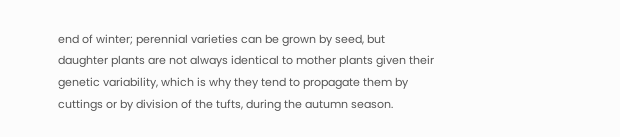end of winter; perennial varieties can be grown by seed, but daughter plants are not always identical to mother plants given their genetic variability, which is why they tend to propagate them by cuttings or by division of the tufts, during the autumn season.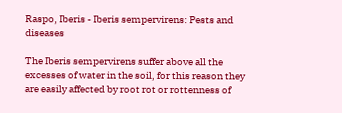Raspo, Iberis - Iberis sempervirens: Pests and diseases

The Iberis sempervirens suffer above all the excesses of water in the soil, for this reason they are easily affected by root rot or rottenness of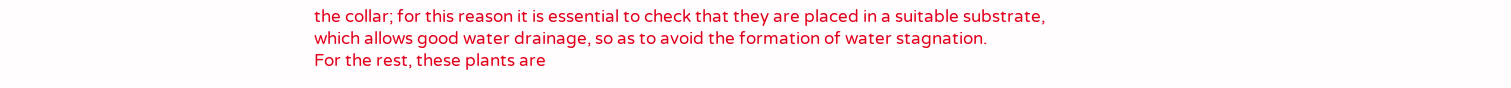the collar; for this reason it is essential to check that they are placed in a suitable substrate, which allows good water drainage, so as to avoid the formation of water stagnation.
For the rest, these plants are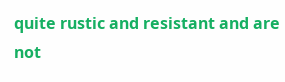quite rustic and resistant and are not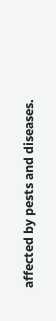affected by pests and diseases.